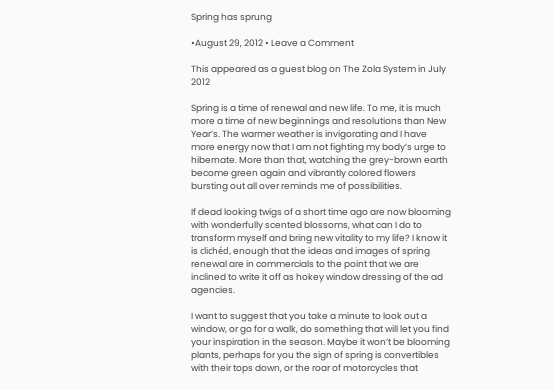Spring has sprung

•August 29, 2012 • Leave a Comment

This appeared as a guest blog on The Zola System in July 2012

Spring is a time of renewal and new life. To me, it is much more a time of new beginnings and resolutions than New Year’s. The warmer weather is invigorating and I have more energy now that I am not fighting my body’s urge to hibernate. More than that, watching the grey-brown earth become green again and vibrantly colored flowers bursting out all over reminds me of possibilities.

If dead looking twigs of a short time ago are now blooming with wonderfully scented blossoms, what can I do to transform myself and bring new vitality to my life? I know it is clichéd, enough that the ideas and images of spring renewal are in commercials to the point that we are inclined to write it off as hokey window dressing of the ad agencies.

I want to suggest that you take a minute to look out a window, or go for a walk, do something that will let you find your inspiration in the season. Maybe it won’t be blooming plants, perhaps for you the sign of spring is convertibles with their tops down, or the roar of motorcycles that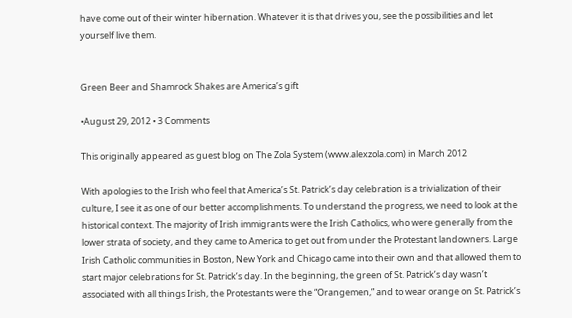have come out of their winter hibernation. Whatever it is that drives you, see the possibilities and let yourself live them.


Green Beer and Shamrock Shakes are America’s gift

•August 29, 2012 • 3 Comments

This originally appeared as guest blog on The Zola System (www.alexzola.com) in March 2012

With apologies to the Irish who feel that America’s St. Patrick’s day celebration is a trivialization of their culture, I see it as one of our better accomplishments. To understand the progress, we need to look at the historical context. The majority of Irish immigrants were the Irish Catholics, who were generally from the lower strata of society, and they came to America to get out from under the Protestant landowners. Large Irish Catholic communities in Boston, New York and Chicago came into their own and that allowed them to start major celebrations for St. Patrick’s day. In the beginning, the green of St. Patrick’s day wasn’t associated with all things Irish, the Protestants were the “Orangemen,” and to wear orange on St. Patrick’s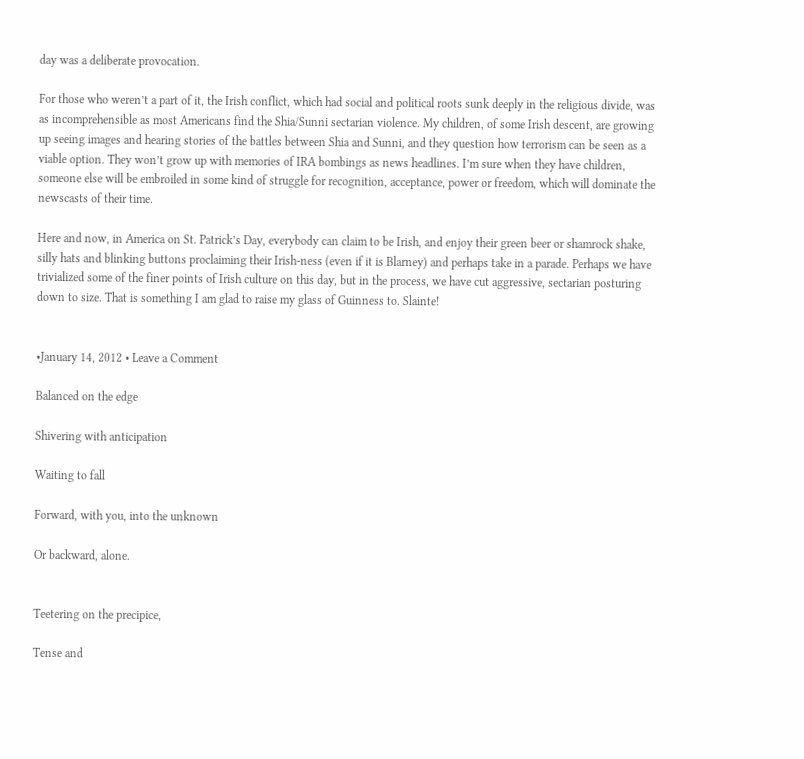day was a deliberate provocation.

For those who weren’t a part of it, the Irish conflict, which had social and political roots sunk deeply in the religious divide, was as incomprehensible as most Americans find the Shia/Sunni sectarian violence. My children, of some Irish descent, are growing up seeing images and hearing stories of the battles between Shia and Sunni, and they question how terrorism can be seen as a viable option. They won’t grow up with memories of IRA bombings as news headlines. I’m sure when they have children, someone else will be embroiled in some kind of struggle for recognition, acceptance, power or freedom, which will dominate the newscasts of their time.

Here and now, in America on St. Patrick’s Day, everybody can claim to be Irish, and enjoy their green beer or shamrock shake, silly hats and blinking buttons proclaiming their Irish-ness (even if it is Blarney) and perhaps take in a parade. Perhaps we have trivialized some of the finer points of Irish culture on this day, but in the process, we have cut aggressive, sectarian posturing down to size. That is something I am glad to raise my glass of Guinness to. Slainte!


•January 14, 2012 • Leave a Comment

Balanced on the edge

Shivering with anticipation

Waiting to fall

Forward, with you, into the unknown

Or backward, alone.


Teetering on the precipice,

Tense and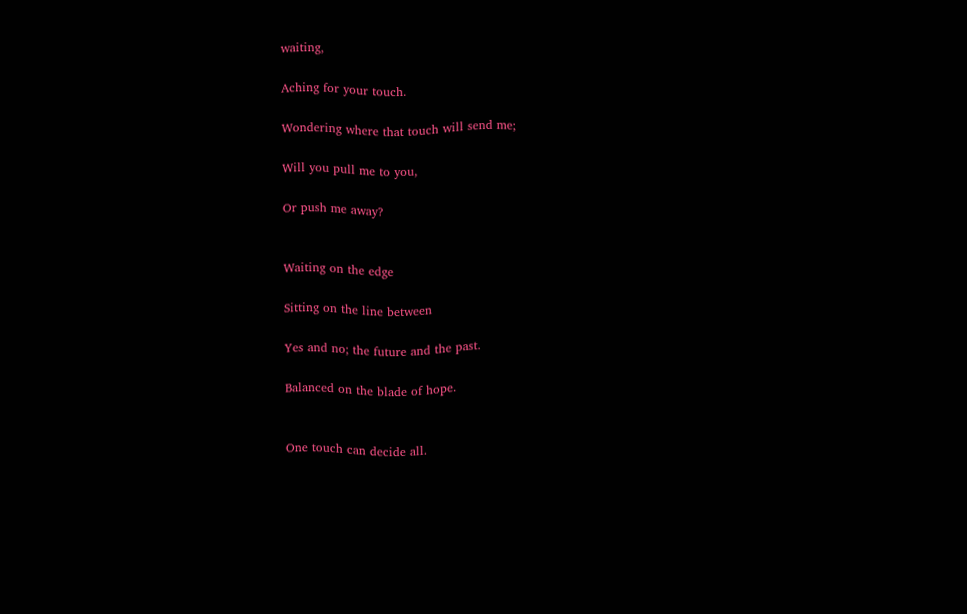waiting,

Aching for your touch.

Wondering where that touch will send me;

Will you pull me to you,

Or push me away?


Waiting on the edge

Sitting on the line between

Yes and no; the future and the past.

Balanced on the blade of hope.


One touch can decide all.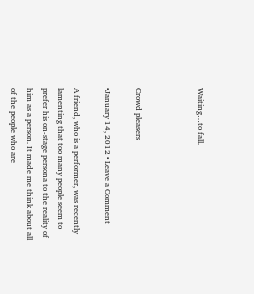Waiting…to fall.



Crowd pleasers

•January 14, 2012 • Leave a Comment

A friend, who is a performer, was recently lamenting that too many people seem to prefer his on-stage persona to the reality of him as a person. It made me think about all of the people who are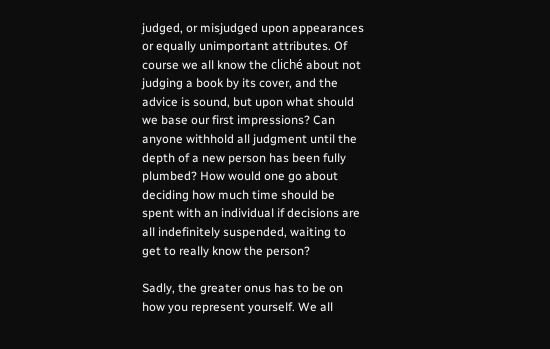judged, or misjudged upon appearances or equally unimportant attributes. Of course we all know the cliché about not judging a book by its cover, and the advice is sound, but upon what should we base our first impressions? Can anyone withhold all judgment until the depth of a new person has been fully plumbed? How would one go about deciding how much time should be spent with an individual if decisions are all indefinitely suspended, waiting to get to really know the person?

Sadly, the greater onus has to be on how you represent yourself. We all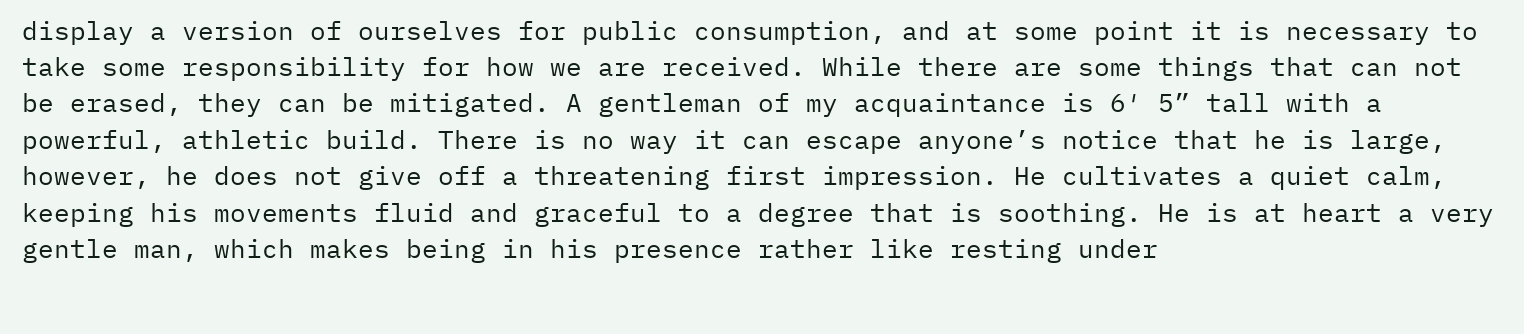display a version of ourselves for public consumption, and at some point it is necessary to take some responsibility for how we are received. While there are some things that can not be erased, they can be mitigated. A gentleman of my acquaintance is 6′ 5” tall with a powerful, athletic build. There is no way it can escape anyone’s notice that he is large, however, he does not give off a threatening first impression. He cultivates a quiet calm, keeping his movements fluid and graceful to a degree that is soothing. He is at heart a very gentle man, which makes being in his presence rather like resting under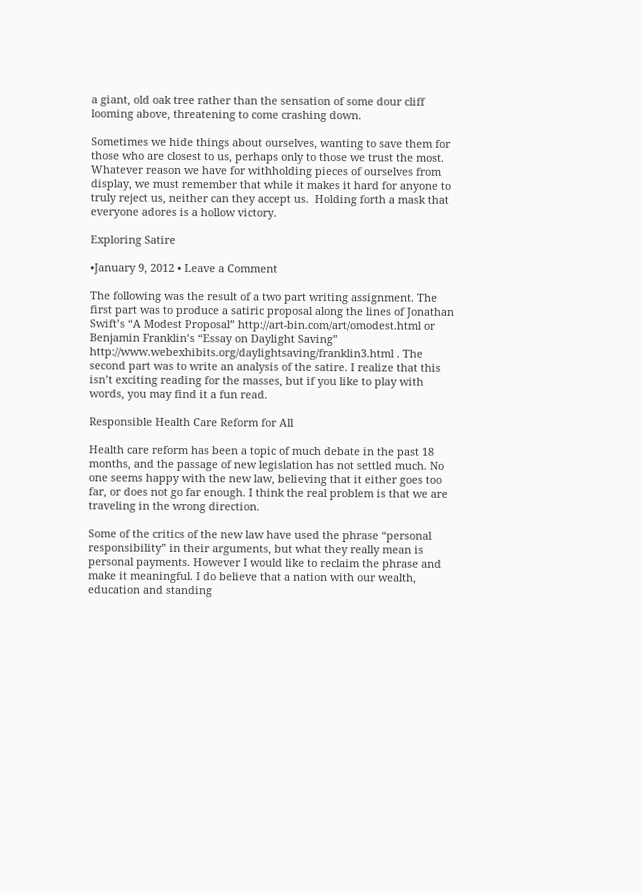a giant, old oak tree rather than the sensation of some dour cliff looming above, threatening to come crashing down.

Sometimes we hide things about ourselves, wanting to save them for those who are closest to us, perhaps only to those we trust the most.  Whatever reason we have for withholding pieces of ourselves from display, we must remember that while it makes it hard for anyone to truly reject us, neither can they accept us.  Holding forth a mask that everyone adores is a hollow victory.

Exploring Satire

•January 9, 2012 • Leave a Comment

The following was the result of a two part writing assignment. The first part was to produce a satiric proposal along the lines of Jonathan Swift’s “A Modest Proposal” http://art-bin.com/art/omodest.html or Benjamin Franklin’s “Essay on Daylight Saving” http://www.webexhibits.org/daylightsaving/franklin3.html . The second part was to write an analysis of the satire. I realize that this isn’t exciting reading for the masses, but if you like to play with words, you may find it a fun read.

Responsible Health Care Reform for All

Health care reform has been a topic of much debate in the past 18 months, and the passage of new legislation has not settled much. No one seems happy with the new law, believing that it either goes too far, or does not go far enough. I think the real problem is that we are traveling in the wrong direction.

Some of the critics of the new law have used the phrase “personal responsibility” in their arguments, but what they really mean is personal payments. However I would like to reclaim the phrase and make it meaningful. I do believe that a nation with our wealth, education and standing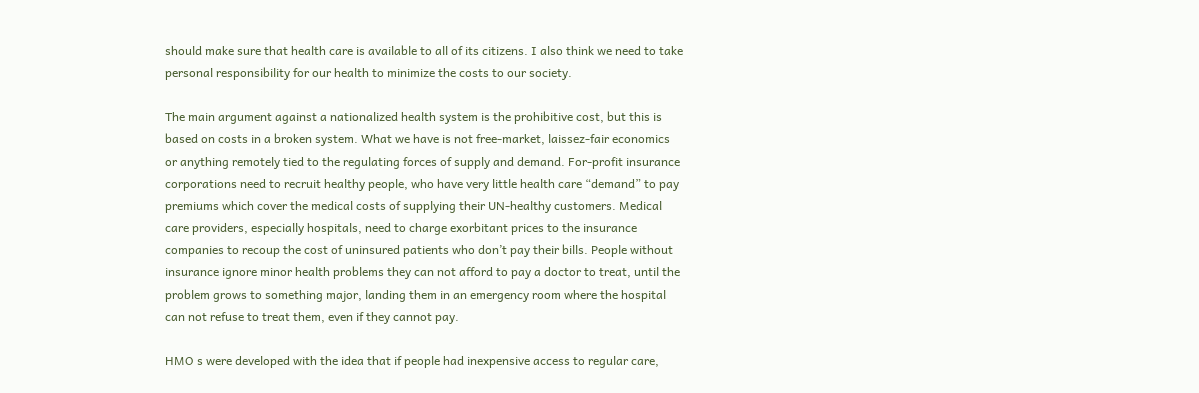should make sure that health care is available to all of its citizens. I also think we need to take personal responsibility for our health to minimize the costs to our society.

The main argument against a nationalized health system is the prohibitive cost, but this is based on costs in a broken system. What we have is not free-market, laissez-fair economics or anything remotely tied to the regulating forces of supply and demand. For-profit insurance corporations need to recruit healthy people, who have very little health care “demand” to pay premiums which cover the medical costs of supplying their UN-healthy customers. Medical care providers, especially hospitals, need to charge exorbitant prices to the insurance companies to recoup the cost of uninsured patients who don’t pay their bills. People without insurance ignore minor health problems they can not afford to pay a doctor to treat, until the problem grows to something major, landing them in an emergency room where the hospital can not refuse to treat them, even if they cannot pay.

HMO s were developed with the idea that if people had inexpensive access to regular care,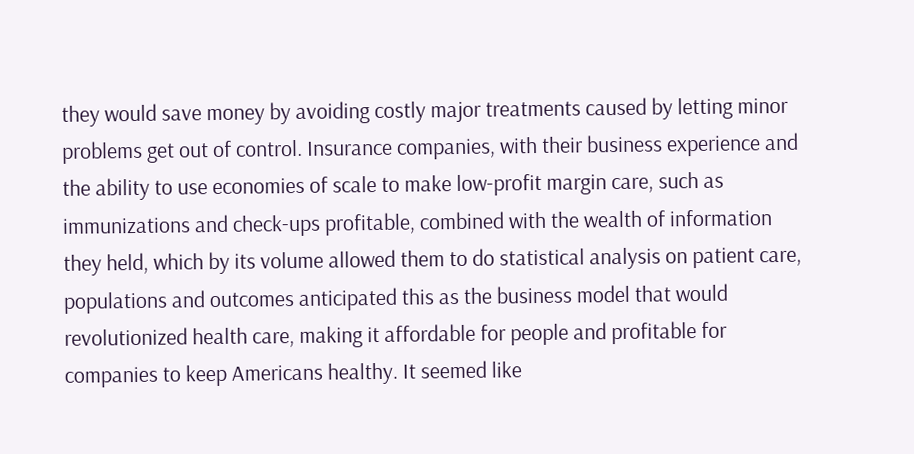they would save money by avoiding costly major treatments caused by letting minor problems get out of control. Insurance companies, with their business experience and the ability to use economies of scale to make low-profit margin care, such as immunizations and check-ups profitable, combined with the wealth of information they held, which by its volume allowed them to do statistical analysis on patient care, populations and outcomes anticipated this as the business model that would revolutionized health care, making it affordable for people and profitable for companies to keep Americans healthy. It seemed like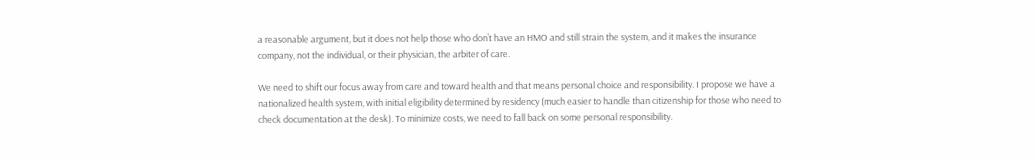a reasonable argument, but it does not help those who don’t have an HMO and still strain the system, and it makes the insurance company, not the individual, or their physician, the arbiter of care.

We need to shift our focus away from care and toward health and that means personal choice and responsibility. I propose we have a nationalized health system, with initial eligibility determined by residency (much easier to handle than citizenship for those who need to check documentation at the desk). To minimize costs, we need to fall back on some personal responsibility.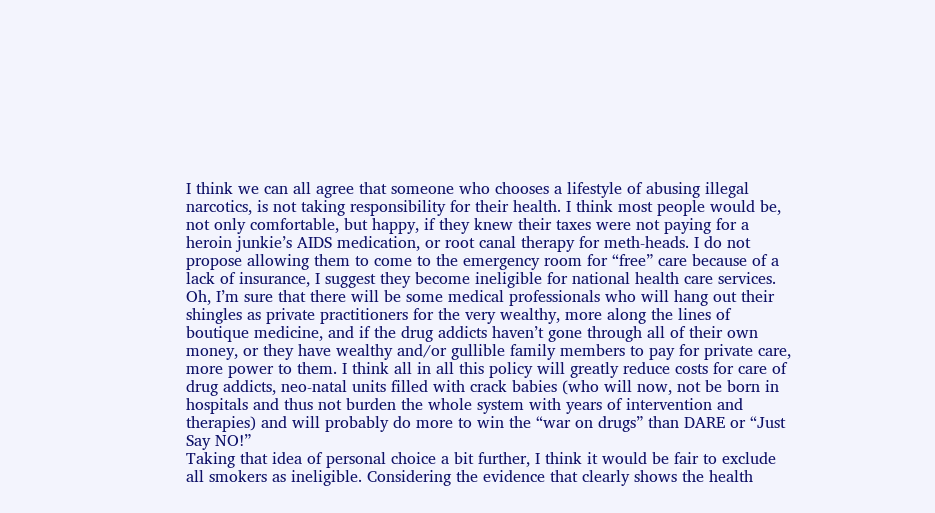I think we can all agree that someone who chooses a lifestyle of abusing illegal narcotics, is not taking responsibility for their health. I think most people would be, not only comfortable, but happy, if they knew their taxes were not paying for a heroin junkie’s AIDS medication, or root canal therapy for meth-heads. I do not propose allowing them to come to the emergency room for “free” care because of a lack of insurance, I suggest they become ineligible for national health care services. Oh, I’m sure that there will be some medical professionals who will hang out their shingles as private practitioners for the very wealthy, more along the lines of boutique medicine, and if the drug addicts haven’t gone through all of their own money, or they have wealthy and/or gullible family members to pay for private care, more power to them. I think all in all this policy will greatly reduce costs for care of drug addicts, neo-natal units filled with crack babies (who will now, not be born in hospitals and thus not burden the whole system with years of intervention and therapies) and will probably do more to win the “war on drugs” than DARE or “Just Say NO!”
Taking that idea of personal choice a bit further, I think it would be fair to exclude all smokers as ineligible. Considering the evidence that clearly shows the health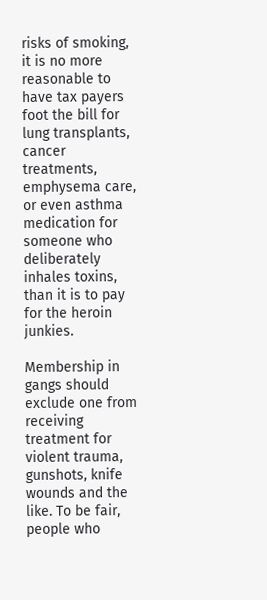risks of smoking, it is no more reasonable to have tax payers foot the bill for lung transplants, cancer treatments, emphysema care, or even asthma medication for someone who deliberately inhales toxins, than it is to pay for the heroin junkies.

Membership in gangs should exclude one from receiving treatment for violent trauma, gunshots, knife wounds and the like. To be fair, people who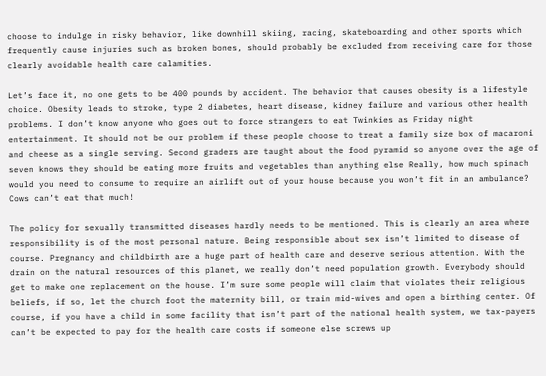choose to indulge in risky behavior, like downhill skiing, racing, skateboarding and other sports which frequently cause injuries such as broken bones, should probably be excluded from receiving care for those clearly avoidable health care calamities.

Let’s face it, no one gets to be 400 pounds by accident. The behavior that causes obesity is a lifestyle choice. Obesity leads to stroke, type 2 diabetes, heart disease, kidney failure and various other health problems. I don’t know anyone who goes out to force strangers to eat Twinkies as Friday night entertainment. It should not be our problem if these people choose to treat a family size box of macaroni and cheese as a single serving. Second graders are taught about the food pyramid so anyone over the age of seven knows they should be eating more fruits and vegetables than anything else Really, how much spinach would you need to consume to require an airlift out of your house because you won’t fit in an ambulance? Cows can’t eat that much!

The policy for sexually transmitted diseases hardly needs to be mentioned. This is clearly an area where responsibility is of the most personal nature. Being responsible about sex isn’t limited to disease of course. Pregnancy and childbirth are a huge part of health care and deserve serious attention. With the drain on the natural resources of this planet, we really don’t need population growth. Everybody should get to make one replacement on the house. I’m sure some people will claim that violates their religious beliefs, if so, let the church foot the maternity bill, or train mid-wives and open a birthing center. Of course, if you have a child in some facility that isn’t part of the national health system, we tax-payers can’t be expected to pay for the health care costs if someone else screws up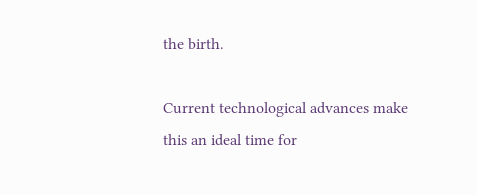the birth.

Current technological advances make this an ideal time for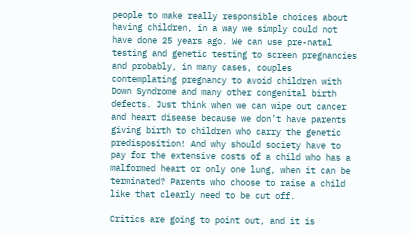people to make really responsible choices about having children, in a way we simply could not have done 25 years ago. We can use pre-natal testing and genetic testing to screen pregnancies and probably, in many cases, couples contemplating pregnancy to avoid children with Down Syndrome and many other congenital birth defects. Just think when we can wipe out cancer and heart disease because we don’t have parents giving birth to children who carry the genetic predisposition! And why should society have to pay for the extensive costs of a child who has a malformed heart or only one lung, when it can be terminated? Parents who choose to raise a child like that clearly need to be cut off.

Critics are going to point out, and it is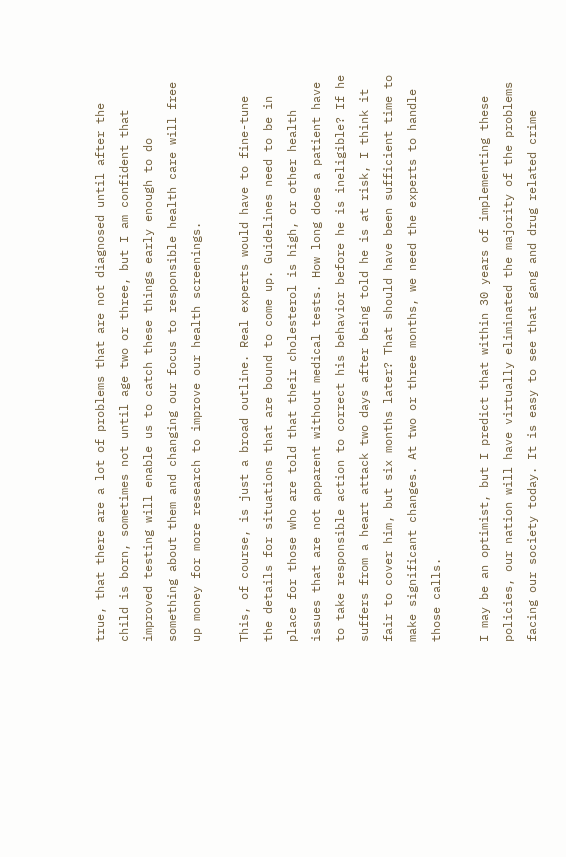true, that there are a lot of problems that are not diagnosed until after the child is born, sometimes not until age two or three, but I am confident that improved testing will enable us to catch these things early enough to do something about them and changing our focus to responsible health care will free up money for more research to improve our health screenings.

This, of course, is just a broad outline. Real experts would have to fine-tune the details for situations that are bound to come up. Guidelines need to be in place for those who are told that their cholesterol is high, or other health issues that are not apparent without medical tests. How long does a patient have to take responsible action to correct his behavior before he is ineligible? If he suffers from a heart attack two days after being told he is at risk, I think it fair to cover him, but six months later? That should have been sufficient time to make significant changes. At two or three months, we need the experts to handle those calls.

I may be an optimist, but I predict that within 30 years of implementing these policies, our nation will have virtually eliminated the majority of the problems facing our society today. It is easy to see that gang and drug related crime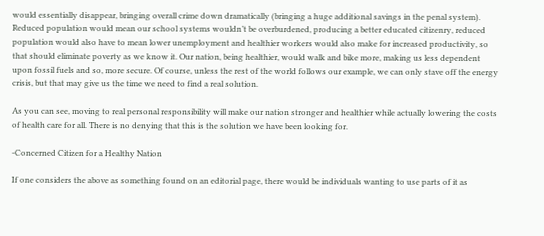would essentially disappear, bringing overall crime down dramatically (bringing a huge additional savings in the penal system). Reduced population would mean our school systems wouldn’t be overburdened, producing a better educated citizenry, reduced population would also have to mean lower unemployment and healthier workers would also make for increased productivity, so that should eliminate poverty as we know it. Our nation, being healthier, would walk and bike more, making us less dependent upon fossil fuels and so, more secure. Of course, unless the rest of the world follows our example, we can only stave off the energy crisis, but that may give us the time we need to find a real solution.

As you can see, moving to real personal responsibility will make our nation stronger and healthier while actually lowering the costs of health care for all. There is no denying that this is the solution we have been looking for.

-Concerned Citizen for a Healthy Nation

If one considers the above as something found on an editorial page, there would be individuals wanting to use parts of it as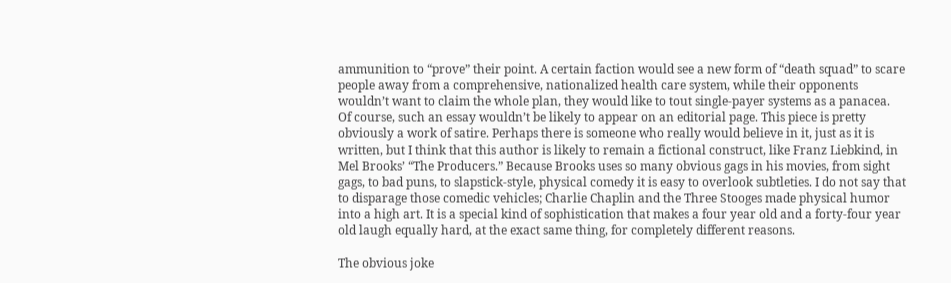ammunition to “prove” their point. A certain faction would see a new form of “death squad” to scare people away from a comprehensive, nationalized health care system, while their opponents wouldn’t want to claim the whole plan, they would like to tout single-payer systems as a panacea.
Of course, such an essay wouldn’t be likely to appear on an editorial page. This piece is pretty obviously a work of satire. Perhaps there is someone who really would believe in it, just as it is written, but I think that this author is likely to remain a fictional construct, like Franz Liebkind, in Mel Brooks’ “The Producers.” Because Brooks uses so many obvious gags in his movies, from sight gags, to bad puns, to slapstick-style, physical comedy it is easy to overlook subtleties. I do not say that to disparage those comedic vehicles; Charlie Chaplin and the Three Stooges made physical humor into a high art. It is a special kind of sophistication that makes a four year old and a forty-four year old laugh equally hard, at the exact same thing, for completely different reasons.

The obvious joke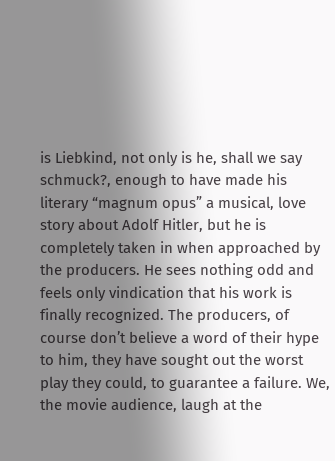is Liebkind, not only is he, shall we say schmuck?, enough to have made his literary “magnum opus” a musical, love story about Adolf Hitler, but he is completely taken in when approached by the producers. He sees nothing odd and feels only vindication that his work is finally recognized. The producers, of course don’t believe a word of their hype to him, they have sought out the worst play they could, to guarantee a failure. We, the movie audience, laugh at the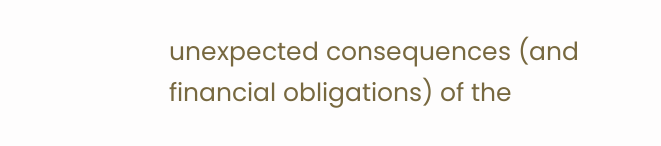unexpected consequences (and financial obligations) of the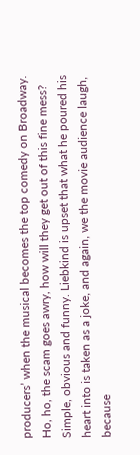producers’ when the musical becomes the top comedy on Broadway. Ho, ho, the scam goes awry, how will they get out of this fine mess? Simple, obvious and funny. Liebkind is upset that what he poured his heart into is taken as a joke, and again, we the movie audience laugh, because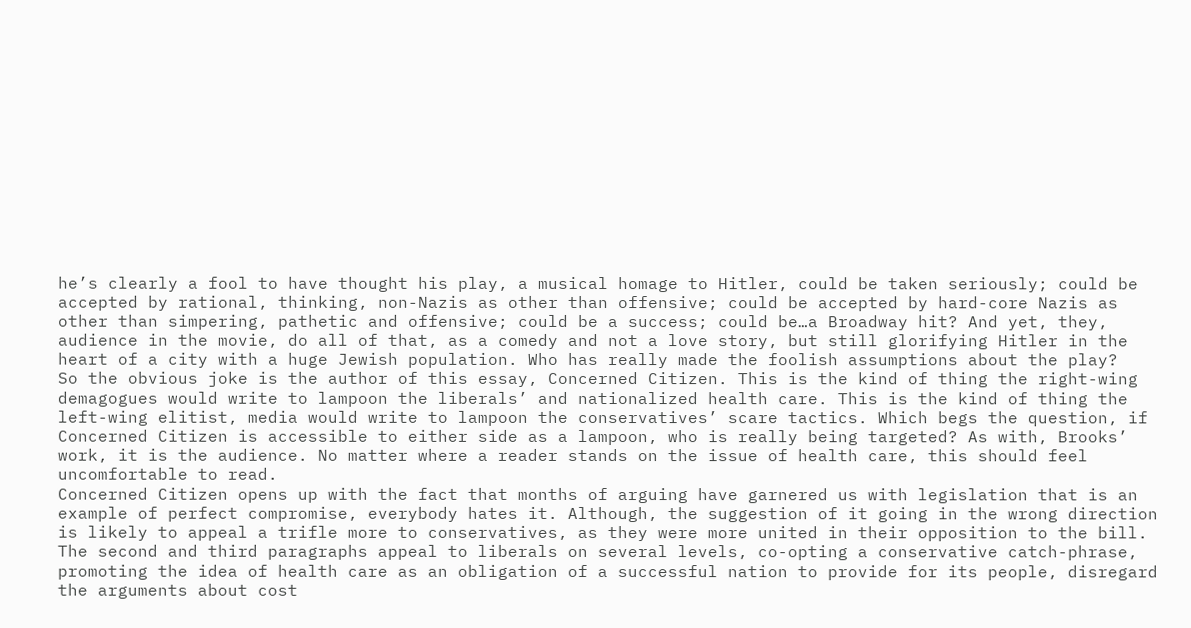he’s clearly a fool to have thought his play, a musical homage to Hitler, could be taken seriously; could be accepted by rational, thinking, non-Nazis as other than offensive; could be accepted by hard-core Nazis as other than simpering, pathetic and offensive; could be a success; could be…a Broadway hit? And yet, they, audience in the movie, do all of that, as a comedy and not a love story, but still glorifying Hitler in the heart of a city with a huge Jewish population. Who has really made the foolish assumptions about the play?
So the obvious joke is the author of this essay, Concerned Citizen. This is the kind of thing the right-wing demagogues would write to lampoon the liberals’ and nationalized health care. This is the kind of thing the left-wing elitist, media would write to lampoon the conservatives’ scare tactics. Which begs the question, if Concerned Citizen is accessible to either side as a lampoon, who is really being targeted? As with, Brooks’ work, it is the audience. No matter where a reader stands on the issue of health care, this should feel uncomfortable to read.
Concerned Citizen opens up with the fact that months of arguing have garnered us with legislation that is an example of perfect compromise, everybody hates it. Although, the suggestion of it going in the wrong direction is likely to appeal a trifle more to conservatives, as they were more united in their opposition to the bill. The second and third paragraphs appeal to liberals on several levels, co-opting a conservative catch-phrase, promoting the idea of health care as an obligation of a successful nation to provide for its people, disregard the arguments about cost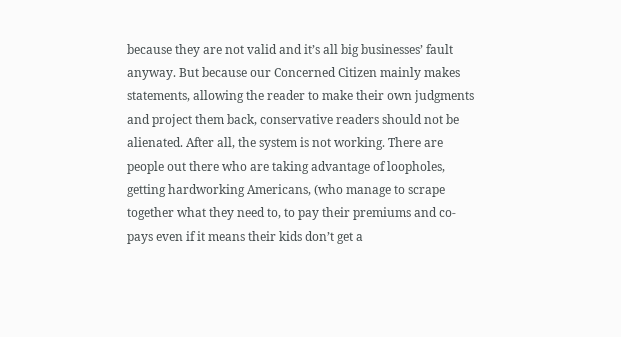because they are not valid and it’s all big businesses’ fault anyway. But because our Concerned Citizen mainly makes statements, allowing the reader to make their own judgments and project them back, conservative readers should not be alienated. After all, the system is not working. There are people out there who are taking advantage of loopholes, getting hardworking Americans, (who manage to scrape together what they need to, to pay their premiums and co-pays even if it means their kids don’t get a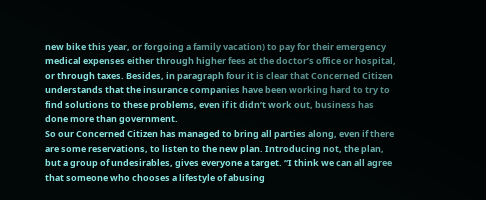new bike this year, or forgoing a family vacation) to pay for their emergency medical expenses either through higher fees at the doctor’s office or hospital, or through taxes. Besides, in paragraph four it is clear that Concerned Citizen understands that the insurance companies have been working hard to try to find solutions to these problems, even if it didn’t work out, business has done more than government.
So our Concerned Citizen has managed to bring all parties along, even if there are some reservations, to listen to the new plan. Introducing not, the plan, but a group of undesirables, gives everyone a target. “I think we can all agree that someone who chooses a lifestyle of abusing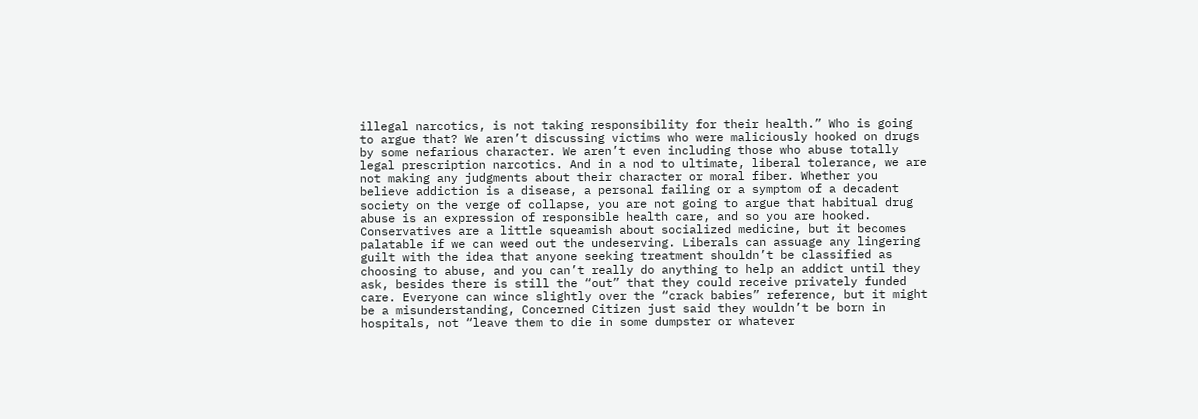illegal narcotics, is not taking responsibility for their health.” Who is going to argue that? We aren’t discussing victims who were maliciously hooked on drugs by some nefarious character. We aren’t even including those who abuse totally legal prescription narcotics. And in a nod to ultimate, liberal tolerance, we are not making any judgments about their character or moral fiber. Whether you believe addiction is a disease, a personal failing or a symptom of a decadent society on the verge of collapse, you are not going to argue that habitual drug abuse is an expression of responsible health care, and so you are hooked.
Conservatives are a little squeamish about socialized medicine, but it becomes palatable if we can weed out the undeserving. Liberals can assuage any lingering guilt with the idea that anyone seeking treatment shouldn’t be classified as choosing to abuse, and you can’t really do anything to help an addict until they ask, besides there is still the “out” that they could receive privately funded care. Everyone can wince slightly over the “crack babies” reference, but it might be a misunderstanding, Concerned Citizen just said they wouldn’t be born in hospitals, not “leave them to die in some dumpster or whatever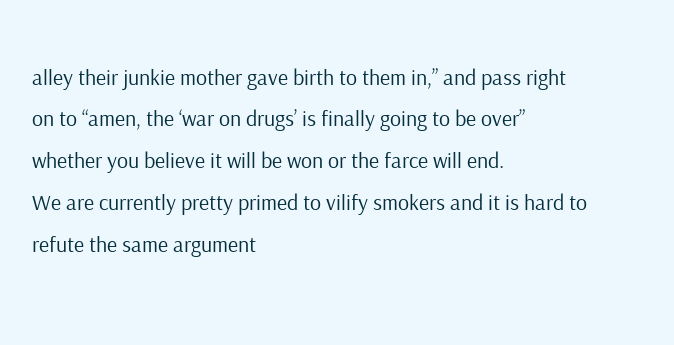alley their junkie mother gave birth to them in,” and pass right on to “amen, the ‘war on drugs’ is finally going to be over” whether you believe it will be won or the farce will end.
We are currently pretty primed to vilify smokers and it is hard to refute the same argument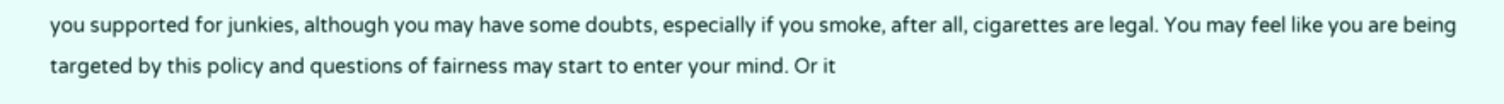you supported for junkies, although you may have some doubts, especially if you smoke, after all, cigarettes are legal. You may feel like you are being targeted by this policy and questions of fairness may start to enter your mind. Or it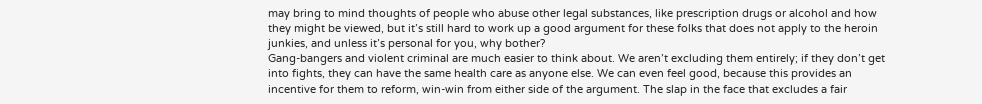may bring to mind thoughts of people who abuse other legal substances, like prescription drugs or alcohol and how they might be viewed, but it’s still hard to work up a good argument for these folks that does not apply to the heroin junkies, and unless it’s personal for you, why bother?
Gang-bangers and violent criminal are much easier to think about. We aren’t excluding them entirely; if they don’t get into fights, they can have the same health care as anyone else. We can even feel good, because this provides an incentive for them to reform, win-win from either side of the argument. The slap in the face that excludes a fair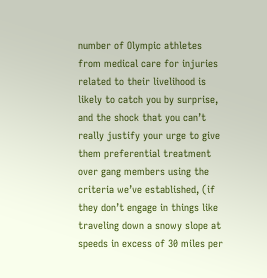number of Olympic athletes from medical care for injuries related to their livelihood is likely to catch you by surprise, and the shock that you can’t really justify your urge to give them preferential treatment over gang members using the criteria we’ve established, (if they don’t engage in things like traveling down a snowy slope at speeds in excess of 30 miles per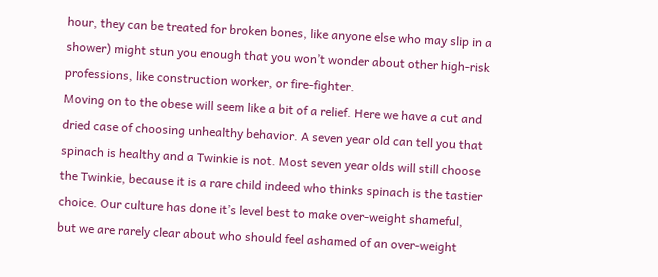hour, they can be treated for broken bones, like anyone else who may slip in a shower) might stun you enough that you won’t wonder about other high-risk professions, like construction worker, or fire-fighter.
Moving on to the obese will seem like a bit of a relief. Here we have a cut and dried case of choosing unhealthy behavior. A seven year old can tell you that spinach is healthy and a Twinkie is not. Most seven year olds will still choose the Twinkie, because it is a rare child indeed who thinks spinach is the tastier choice. Our culture has done it’s level best to make over-weight shameful, but we are rarely clear about who should feel ashamed of an over-weight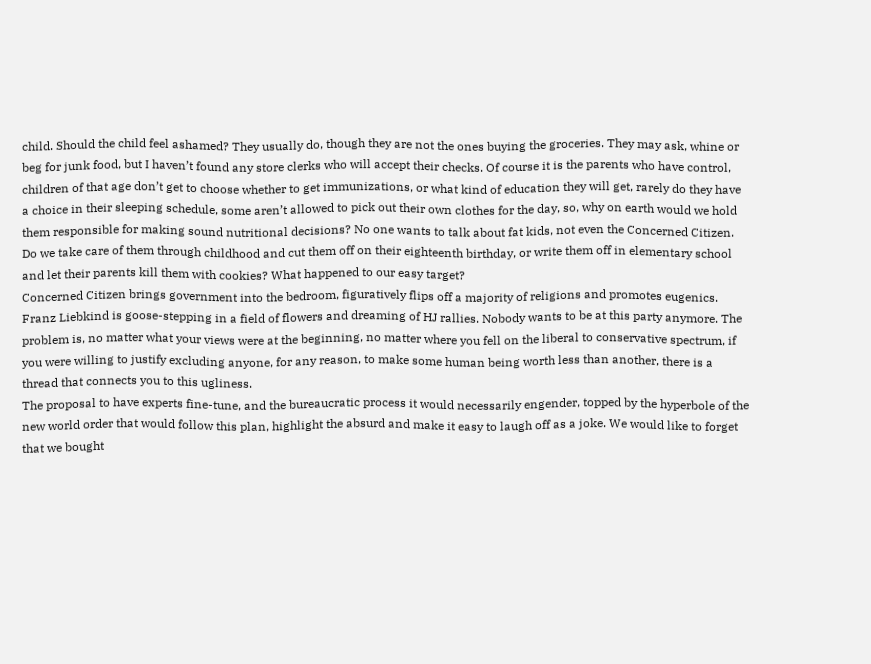child. Should the child feel ashamed? They usually do, though they are not the ones buying the groceries. They may ask, whine or beg for junk food, but I haven’t found any store clerks who will accept their checks. Of course it is the parents who have control, children of that age don’t get to choose whether to get immunizations, or what kind of education they will get, rarely do they have a choice in their sleeping schedule, some aren’t allowed to pick out their own clothes for the day, so, why on earth would we hold them responsible for making sound nutritional decisions? No one wants to talk about fat kids, not even the Concerned Citizen. Do we take care of them through childhood and cut them off on their eighteenth birthday, or write them off in elementary school and let their parents kill them with cookies? What happened to our easy target?
Concerned Citizen brings government into the bedroom, figuratively flips off a majority of religions and promotes eugenics. Franz Liebkind is goose-stepping in a field of flowers and dreaming of HJ rallies. Nobody wants to be at this party anymore. The problem is, no matter what your views were at the beginning, no matter where you fell on the liberal to conservative spectrum, if you were willing to justify excluding anyone, for any reason, to make some human being worth less than another, there is a thread that connects you to this ugliness.
The proposal to have experts fine-tune, and the bureaucratic process it would necessarily engender, topped by the hyperbole of the new world order that would follow this plan, highlight the absurd and make it easy to laugh off as a joke. We would like to forget that we bought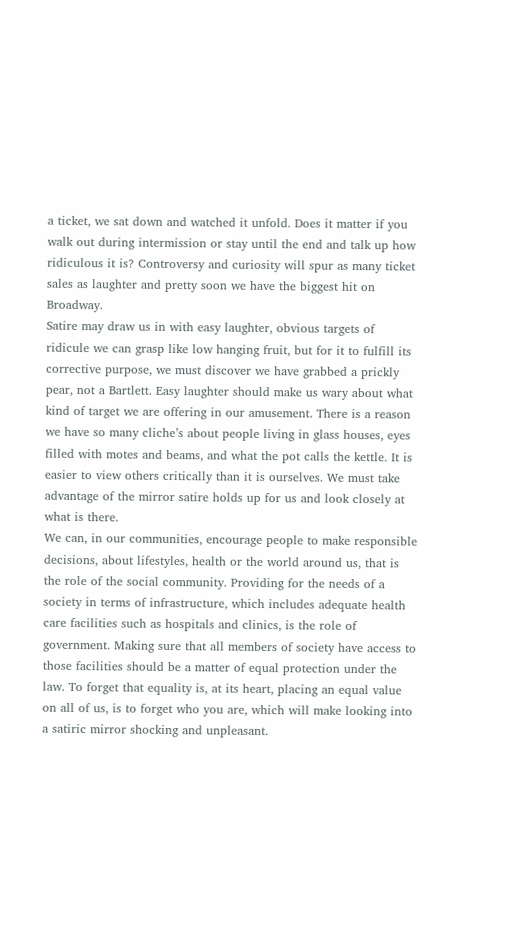a ticket, we sat down and watched it unfold. Does it matter if you walk out during intermission or stay until the end and talk up how ridiculous it is? Controversy and curiosity will spur as many ticket sales as laughter and pretty soon we have the biggest hit on Broadway.
Satire may draw us in with easy laughter, obvious targets of ridicule we can grasp like low hanging fruit, but for it to fulfill its corrective purpose, we must discover we have grabbed a prickly pear, not a Bartlett. Easy laughter should make us wary about what kind of target we are offering in our amusement. There is a reason we have so many cliche’s about people living in glass houses, eyes filled with motes and beams, and what the pot calls the kettle. It is easier to view others critically than it is ourselves. We must take advantage of the mirror satire holds up for us and look closely at what is there.
We can, in our communities, encourage people to make responsible decisions, about lifestyles, health or the world around us, that is the role of the social community. Providing for the needs of a society in terms of infrastructure, which includes adequate health care facilities such as hospitals and clinics, is the role of government. Making sure that all members of society have access to those facilities should be a matter of equal protection under the law. To forget that equality is, at its heart, placing an equal value on all of us, is to forget who you are, which will make looking into a satiric mirror shocking and unpleasant.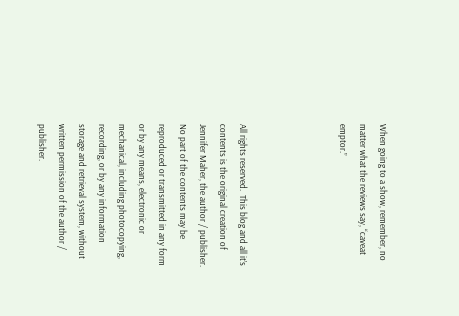When going to a show, remember, no matter what the reviews say, “caveat emptor.”




All rights reserved.  This blog and all it’s contents is the original creation of Jennifer Maher, the author / publisher.  No part of the contents may be reproduced or transmitted in any form or by any means, electronic or mechanical, including photocopying, recording, or by any information storage and retrieval system, without written permission of the author / publisher.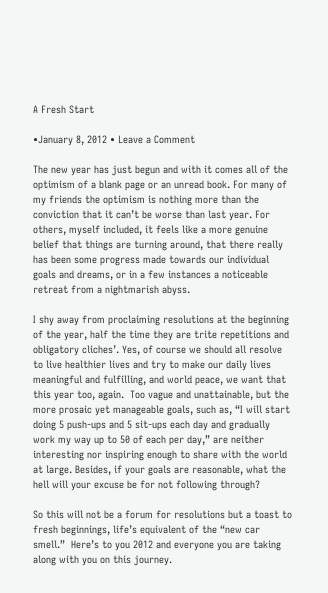A Fresh Start

•January 8, 2012 • Leave a Comment

The new year has just begun and with it comes all of the optimism of a blank page or an unread book. For many of my friends the optimism is nothing more than the conviction that it can’t be worse than last year. For others, myself included, it feels like a more genuine belief that things are turning around, that there really has been some progress made towards our individual goals and dreams, or in a few instances a noticeable retreat from a nightmarish abyss.

I shy away from proclaiming resolutions at the beginning of the year, half the time they are trite repetitions and obligatory cliches’. Yes, of course we should all resolve to live healthier lives and try to make our daily lives meaningful and fulfilling, and world peace, we want that this year too, again.  Too vague and unattainable, but the more prosaic yet manageable goals, such as, “I will start doing 5 push-ups and 5 sit-ups each day and gradually work my way up to 50 of each per day,” are neither interesting nor inspiring enough to share with the world at large. Besides, if your goals are reasonable, what the hell will your excuse be for not following through?

So this will not be a forum for resolutions but a toast to fresh beginnings, life’s equivalent of the “new car smell.”  Here’s to you 2012 and everyone you are taking along with you on this journey.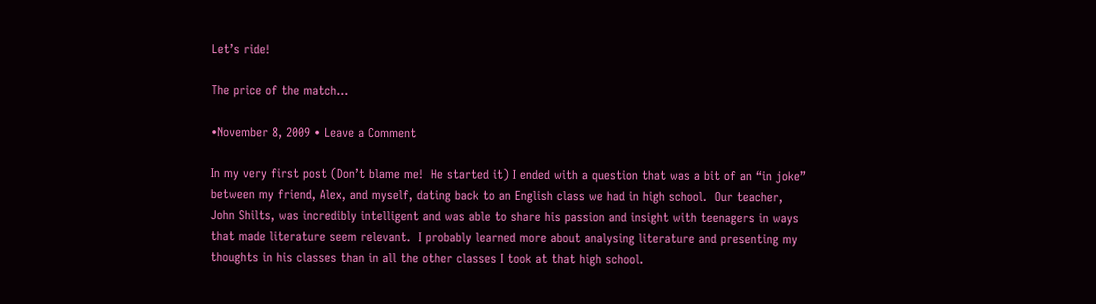Let’s ride!

The price of the match…

•November 8, 2009 • Leave a Comment

In my very first post (Don’t blame me!  He started it) I ended with a question that was a bit of an “in joke” between my friend, Alex, and myself, dating back to an English class we had in high school.  Our teacher, John Shilts, was incredibly intelligent and was able to share his passion and insight with teenagers in ways that made literature seem relevant.  I probably learned more about analysing literature and presenting my thoughts in his classes than in all the other classes I took at that high school.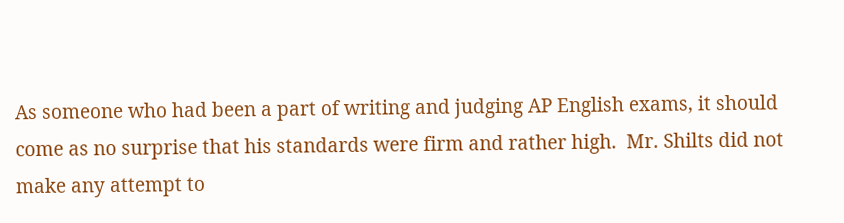As someone who had been a part of writing and judging AP English exams, it should come as no surprise that his standards were firm and rather high.  Mr. Shilts did not make any attempt to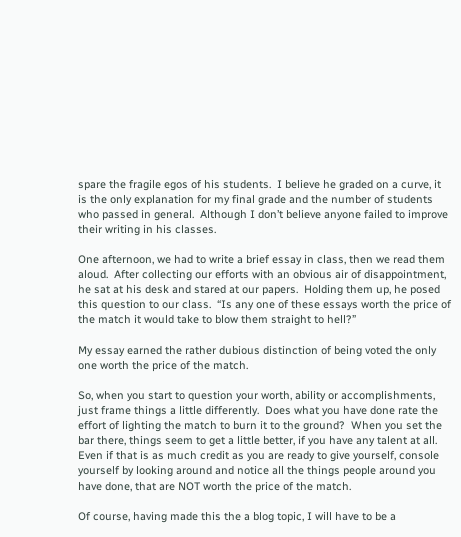spare the fragile egos of his students.  I believe he graded on a curve, it is the only explanation for my final grade and the number of students who passed in general.  Although I don’t believe anyone failed to improve their writing in his classes.

One afternoon, we had to write a brief essay in class, then we read them aloud.  After collecting our efforts with an obvious air of disappointment, he sat at his desk and stared at our papers.  Holding them up, he posed this question to our class.  “Is any one of these essays worth the price of the match it would take to blow them straight to hell?”

My essay earned the rather dubious distinction of being voted the only one worth the price of the match.

So, when you start to question your worth, ability or accomplishments, just frame things a little differently.  Does what you have done rate the effort of lighting the match to burn it to the ground?  When you set the bar there, things seem to get a little better, if you have any talent at all.  Even if that is as much credit as you are ready to give yourself, console yourself by looking around and notice all the things people around you have done, that are NOT worth the price of the match.

Of course, having made this the a blog topic, I will have to be a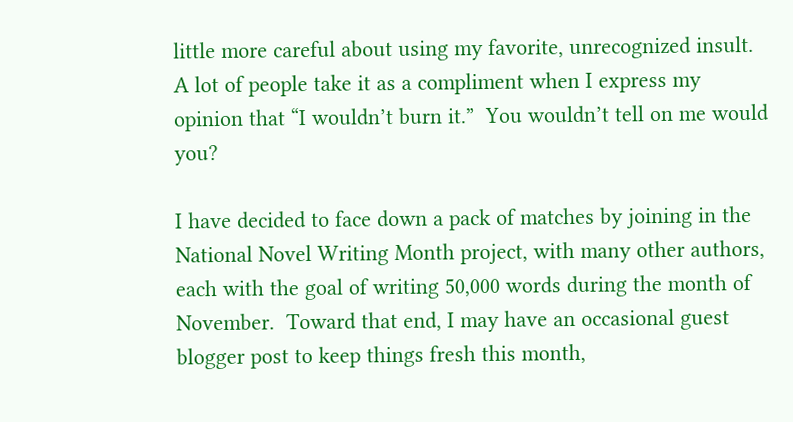little more careful about using my favorite, unrecognized insult.  A lot of people take it as a compliment when I express my opinion that “I wouldn’t burn it.”  You wouldn’t tell on me would you?

I have decided to face down a pack of matches by joining in the National Novel Writing Month project, with many other authors, each with the goal of writing 50,000 words during the month of November.  Toward that end, I may have an occasional guest blogger post to keep things fresh this month,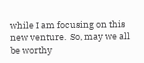while I am focusing on this new venture.  So, may we all be worthy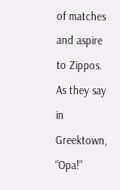of matches and aspire to Zippos.  As they say in Greektown, “Opa!”